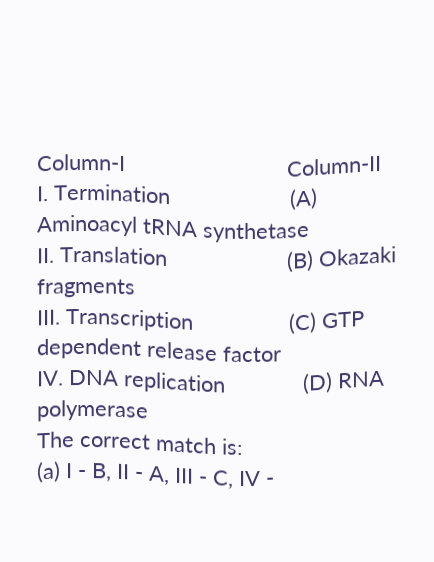Column-I                           Column-II
I. Termination                    (A) Aminoacyl tRNA synthetase
II. Translation                    (B) Okazaki fragments
III. Transcription                (C) GTP dependent release factor
IV. DNA replication             (D) RNA polymerase
The correct match is:
(a) I - B, II - A, III - C, IV -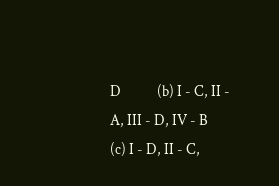D            (b) I - C, II - A, III - D, IV - B
(c) I - D, II - C,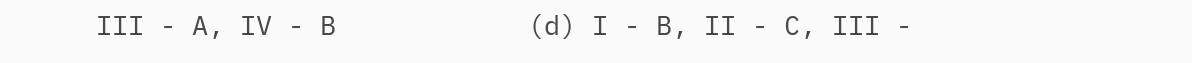III - A, IV - B            (d) I - B, II - C, III -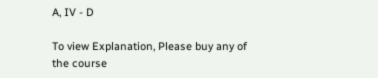A, IV - D

To view Explanation, Please buy any of the course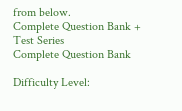from below.
Complete Question Bank + Test Series
Complete Question Bank

Difficulty Level: